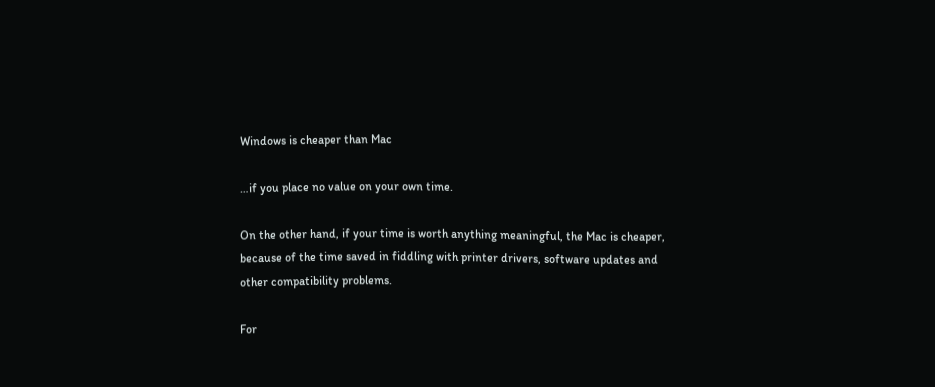Windows is cheaper than Mac

…if you place no value on your own time.

On the other hand, if your time is worth anything meaningful, the Mac is cheaper, because of the time saved in fiddling with printer drivers, software updates and other compatibility problems.

For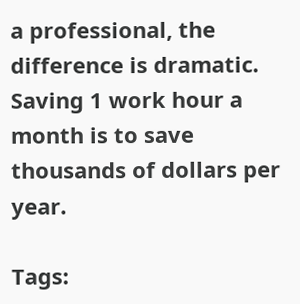a professional, the difference is dramatic. Saving 1 work hour a month is to save thousands of dollars per year.

Tags: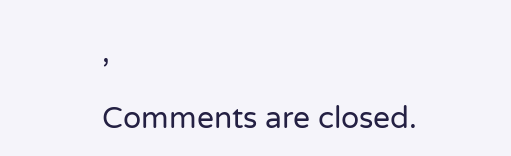,

Comments are closed.